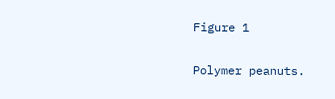Figure 1

Polymer peanuts.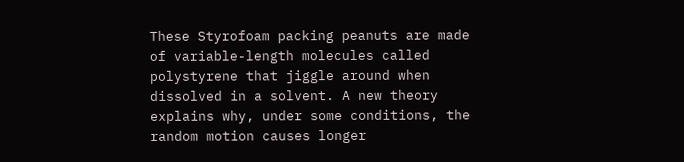These Styrofoam packing peanuts are made of variable-length molecules called polystyrene that jiggle around when dissolved in a solvent. A new theory explains why, under some conditions, the random motion causes longer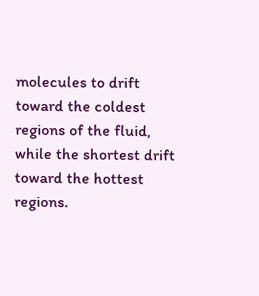molecules to drift toward the coldest regions of the fluid, while the shortest drift toward the hottest regions.